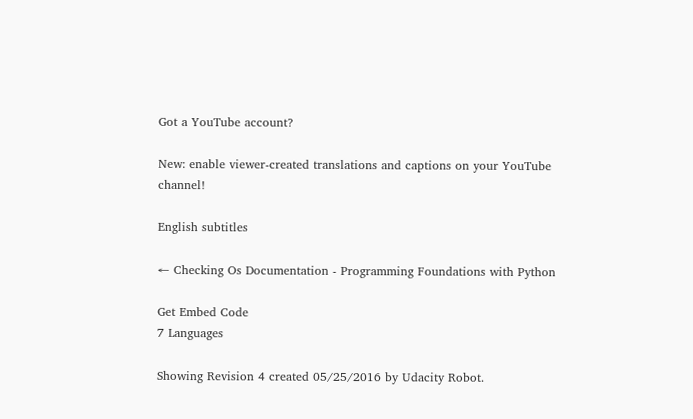Got a YouTube account?

New: enable viewer-created translations and captions on your YouTube channel!

English subtitles

← Checking Os Documentation - Programming Foundations with Python

Get Embed Code
7 Languages

Showing Revision 4 created 05/25/2016 by Udacity Robot.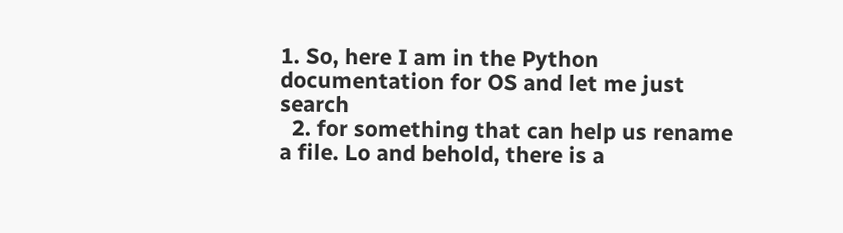1. So, here I am in the Python documentation for OS and let me just search
  2. for something that can help us rename a file. Lo and behold, there is a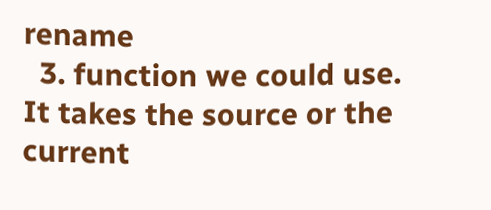rename
  3. function we could use. It takes the source or the current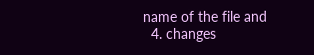name of the file and
  4. changes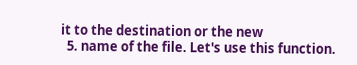it to the destination or the new
  5. name of the file. Let's use this function.